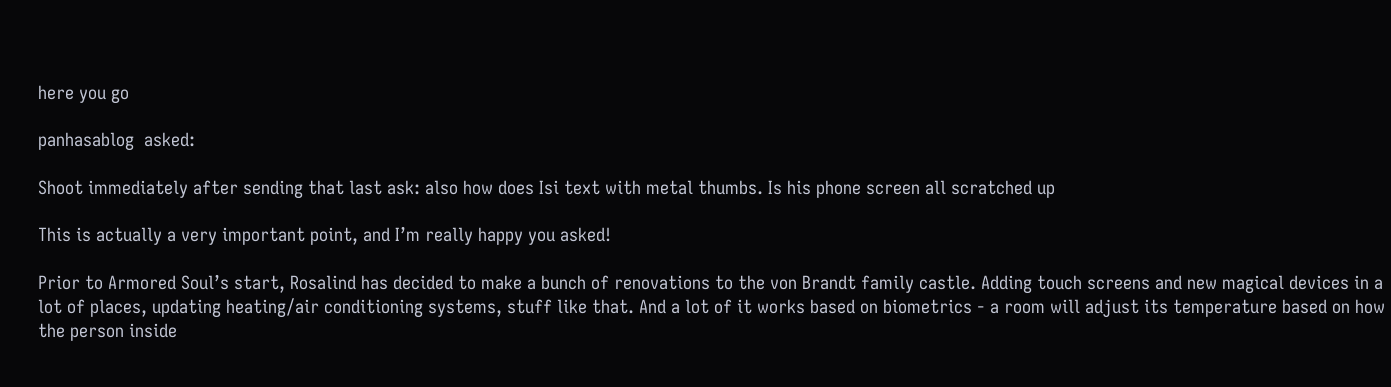here you go

panhasablog  asked:

Shoot immediately after sending that last ask: also how does Isi text with metal thumbs. Is his phone screen all scratched up

This is actually a very important point, and I’m really happy you asked!

Prior to Armored Soul’s start, Rosalind has decided to make a bunch of renovations to the von Brandt family castle. Adding touch screens and new magical devices in a lot of places, updating heating/air conditioning systems, stuff like that. And a lot of it works based on biometrics - a room will adjust its temperature based on how the person inside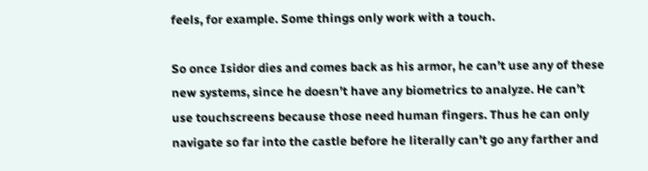feels, for example. Some things only work with a touch.

So once Isidor dies and comes back as his armor, he can’t use any of these new systems, since he doesn’t have any biometrics to analyze. He can’t use touchscreens because those need human fingers. Thus he can only navigate so far into the castle before he literally can’t go any farther and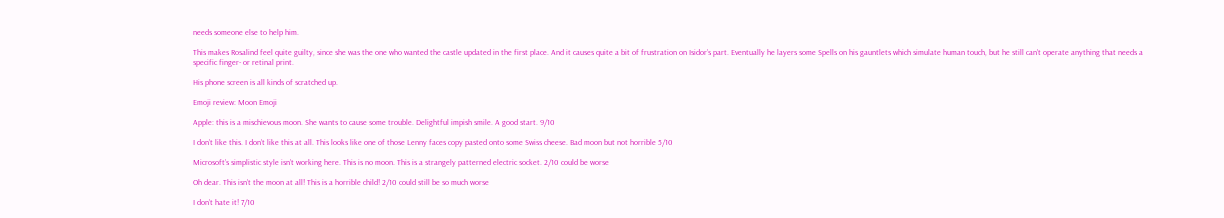needs someone else to help him.

This makes Rosalind feel quite guilty, since she was the one who wanted the castle updated in the first place. And it causes quite a bit of frustration on Isidor’s part. Eventually he layers some Spells on his gauntlets which simulate human touch, but he still can’t operate anything that needs a specific finger- or retinal print.

His phone screen is all kinds of scratched up.

Emoji review: Moon Emoji

Apple: this is a mischievous moon. She wants to cause some trouble. Delightful impish smile. A good start. 9/10

I don’t like this. I don’t like this at all. This looks like one of those Lenny faces copy pasted onto some Swiss cheese. Bad moon but not horrible 5/10

Microsoft’s simplistic style isn’t working here. This is no moon. This is a strangely patterned electric socket. 2/10 could be worse

Oh dear. This isn’t the moon at all! This is a horrible child! 2/10 could still be so much worse

I don’t hate it! 7/10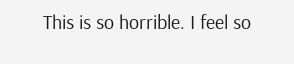This is so horrible. I feel so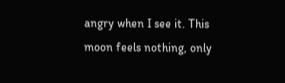angry when I see it. This moon feels nothing, only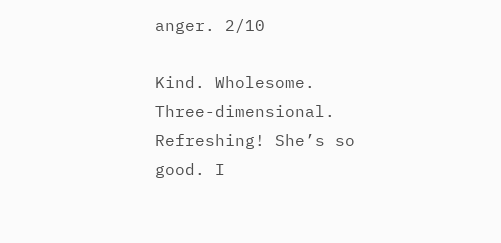anger. 2/10

Kind. Wholesome. Three-dimensional. Refreshing! She’s so good. I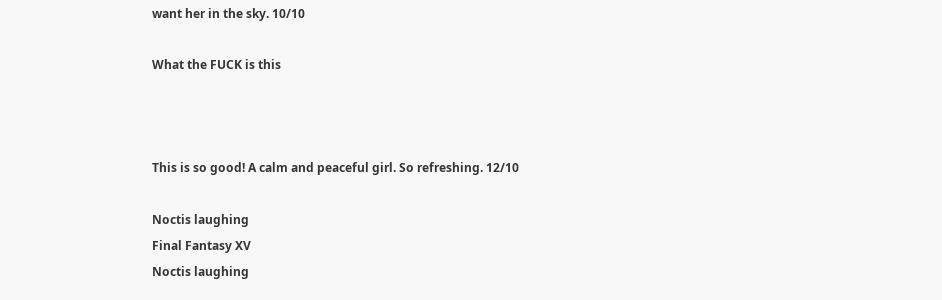want her in the sky. 10/10

What the FUCK is this



This is so good! A calm and peaceful girl. So refreshing. 12/10

Noctis laughing
Final Fantasy XV
Noctis laughing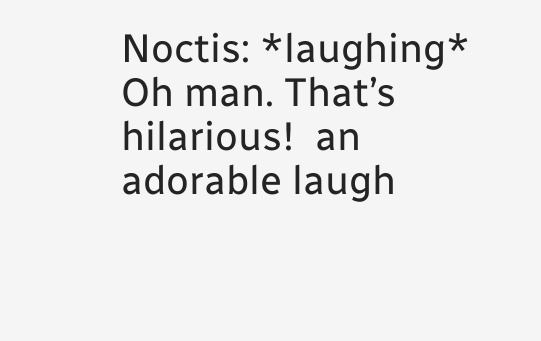Noctis: *laughing* Oh man. That’s hilarious!  an adorable laugh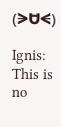(ᗒᗨᗕ)

Ignis: This is no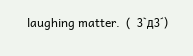laughing matter.  (  3`д3´)